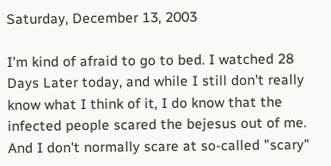Saturday, December 13, 2003

I'm kind of afraid to go to bed. I watched 28 Days Later today, and while I still don't really know what I think of it, I do know that the infected people scared the bejesus out of me. And I don't normally scare at so-called "scary"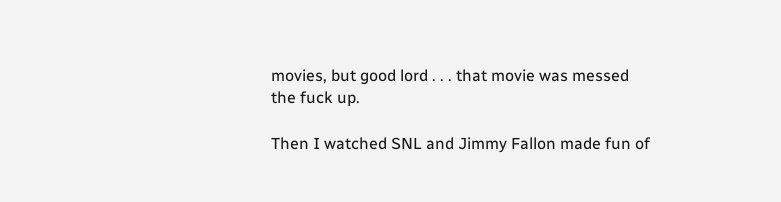movies, but good lord . . . that movie was messed the fuck up.

Then I watched SNL and Jimmy Fallon made fun of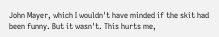John Mayer, which I wouldn't have minded if the skit had been funny. But it wasn't. This hurts me,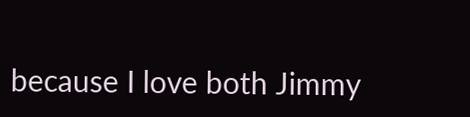because I love both Jimmy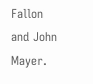Fallon and John Mayer.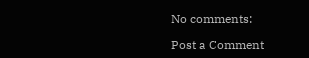No comments:

Post a Comment